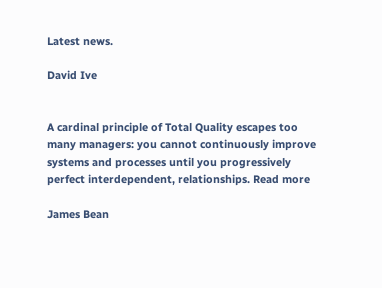Latest news.

David Ive


A cardinal principle of Total Quality escapes too many managers: you cannot continuously improve systems and processes until you progressively perfect interdependent, relationships. Read more

James Bean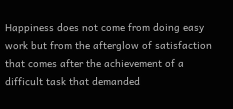Happiness does not come from doing easy work but from the afterglow of satisfaction that comes after the achievement of a difficult task that demanded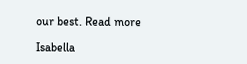our best. Read more

Isabella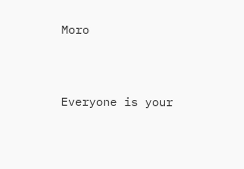Moro


Everyone is your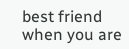best friend when you are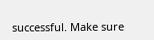successful. Make sure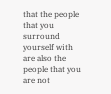that the people that you surround yourself with are also the people that you are not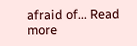afraid of... Read more